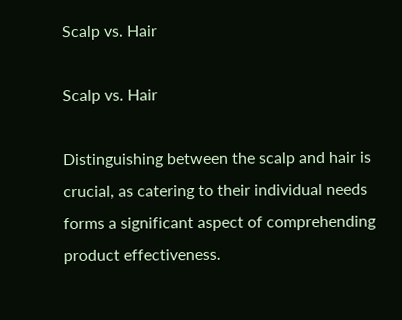Scalp vs. Hair

Scalp vs. Hair

Distinguishing between the scalp and hair is crucial, as catering to their individual needs forms a significant aspect of comprehending product effectiveness.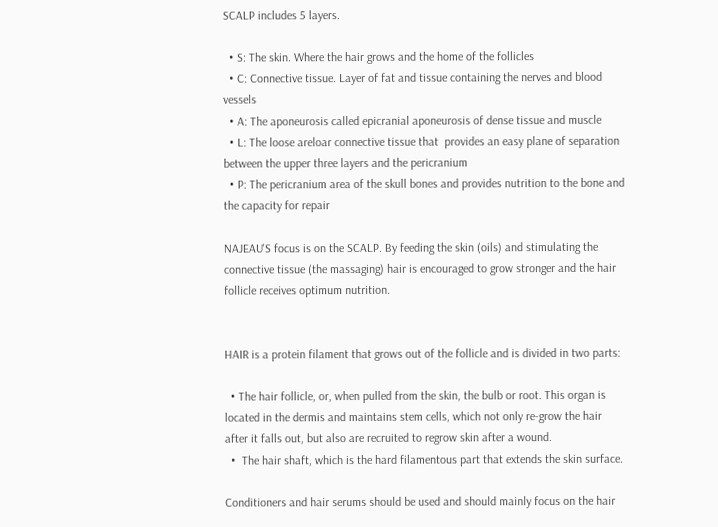SCALP includes 5 layers.

  • S: The skin. Where the hair grows and the home of the follicles
  • C: Connective tissue. Layer of fat and tissue containing the nerves and blood vessels
  • A: The aponeurosis called epicranial aponeurosis of dense tissue and muscle
  • L: The loose areloar connective tissue that  provides an easy plane of separation between the upper three layers and the pericranium
  • P: The pericranium area of the skull bones and provides nutrition to the bone and the capacity for repair

NAJEAU'S focus is on the SCALP. By feeding the skin (oils) and stimulating the connective tissue (the massaging) hair is encouraged to grow stronger and the hair follicle receives optimum nutrition.


HAIR is a protein filament that grows out of the follicle and is divided in two parts:

  • The hair follicle, or, when pulled from the skin, the bulb or root. This organ is located in the dermis and maintains stem cells, which not only re-grow the hair after it falls out, but also are recruited to regrow skin after a wound.
  •  The hair shaft, which is the hard filamentous part that extends the skin surface.

Conditioners and hair serums should be used and should mainly focus on the hair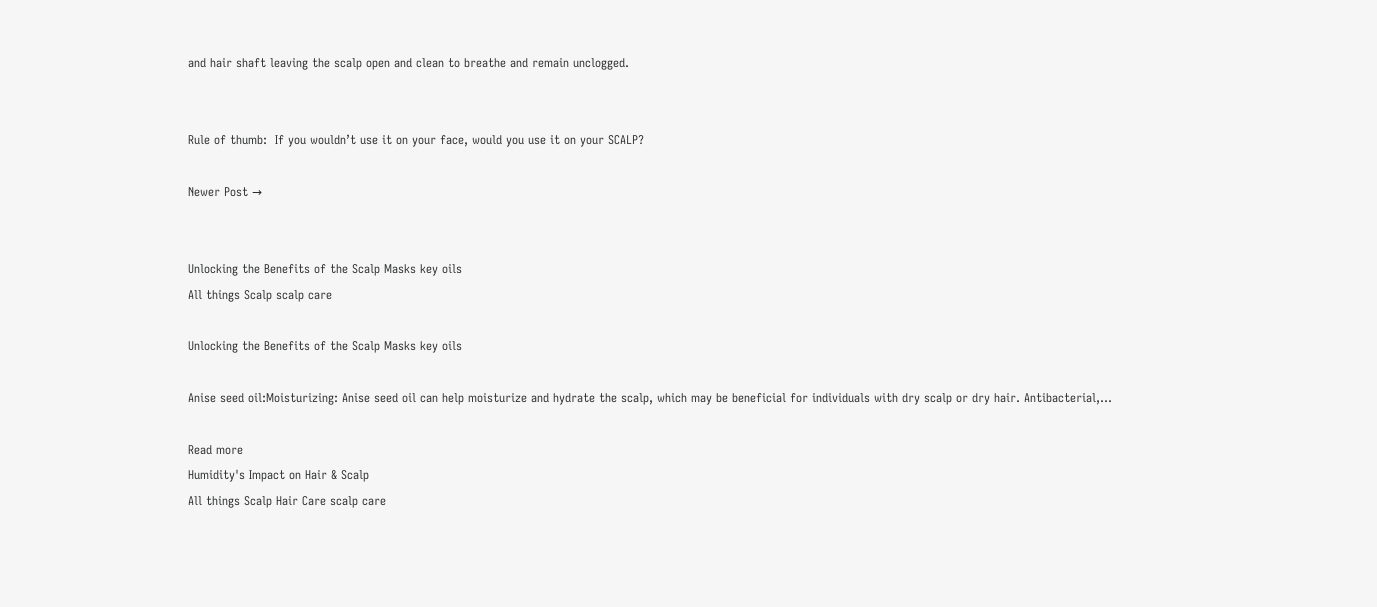and hair shaft leaving the scalp open and clean to breathe and remain unclogged.


Rule of thumb:  If you wouldn’t use it on your face, would you use it on your SCALP?

Newer Post →


Unlocking the Benefits of the Scalp Masks key oils
All things Scalp scalp care

Unlocking the Benefits of the Scalp Masks key oils

Anise seed oil:Moisturizing: Anise seed oil can help moisturize and hydrate the scalp, which may be beneficial for individuals with dry scalp or dry hair. Antibacterial,...

Read more
Humidity's Impact on Hair & Scalp
All things Scalp Hair Care scalp care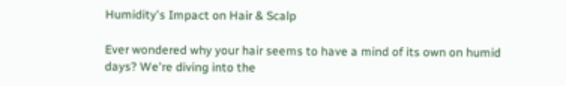Humidity's Impact on Hair & Scalp

Ever wondered why your hair seems to have a mind of its own on humid days? We're diving into the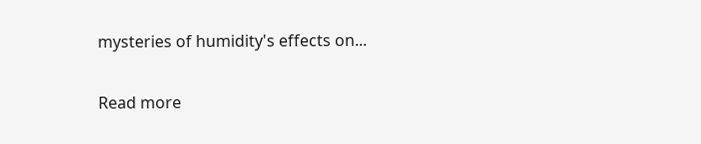mysteries of humidity's effects on...

Read more